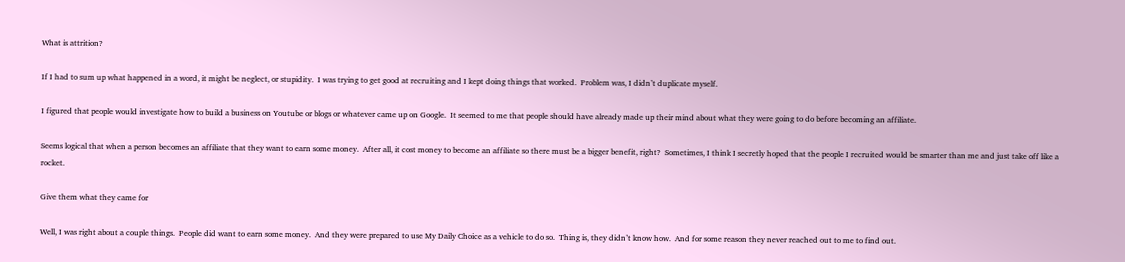What is attrition?

If I had to sum up what happened in a word, it might be neglect, or stupidity.  I was trying to get good at recruiting and I kept doing things that worked.  Problem was, I didn’t duplicate myself.

I figured that people would investigate how to build a business on Youtube or blogs or whatever came up on Google.  It seemed to me that people should have already made up their mind about what they were going to do before becoming an affiliate.

Seems logical that when a person becomes an affiliate that they want to earn some money.  After all, it cost money to become an affiliate so there must be a bigger benefit, right?  Sometimes, I think I secretly hoped that the people I recruited would be smarter than me and just take off like a rocket.

Give them what they came for

Well, I was right about a couple things.  People did want to earn some money.  And they were prepared to use My Daily Choice as a vehicle to do so.  Thing is, they didn’t know how.  And for some reason they never reached out to me to find out.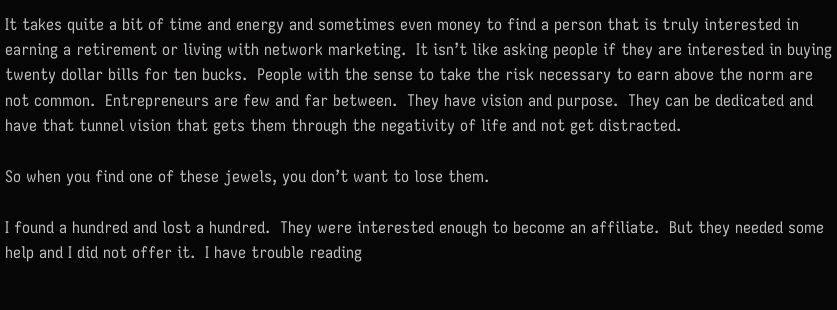It takes quite a bit of time and energy and sometimes even money to find a person that is truly interested in earning a retirement or living with network marketing.  It isn’t like asking people if they are interested in buying twenty dollar bills for ten bucks.  People with the sense to take the risk necessary to earn above the norm are not common.  Entrepreneurs are few and far between.  They have vision and purpose.  They can be dedicated and have that tunnel vision that gets them through the negativity of life and not get distracted.

So when you find one of these jewels, you don’t want to lose them.

I found a hundred and lost a hundred.  They were interested enough to become an affiliate.  But they needed some help and I did not offer it.  I have trouble reading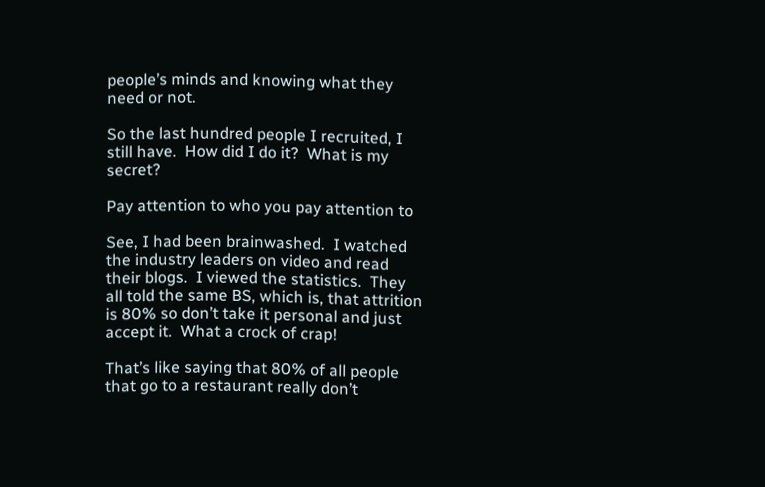people’s minds and knowing what they need or not.

So the last hundred people I recruited, I still have.  How did I do it?  What is my secret?

Pay attention to who you pay attention to

See, I had been brainwashed.  I watched the industry leaders on video and read their blogs.  I viewed the statistics.  They all told the same BS, which is, that attrition is 80% so don’t take it personal and just accept it.  What a crock of crap!

That’s like saying that 80% of all people that go to a restaurant really don’t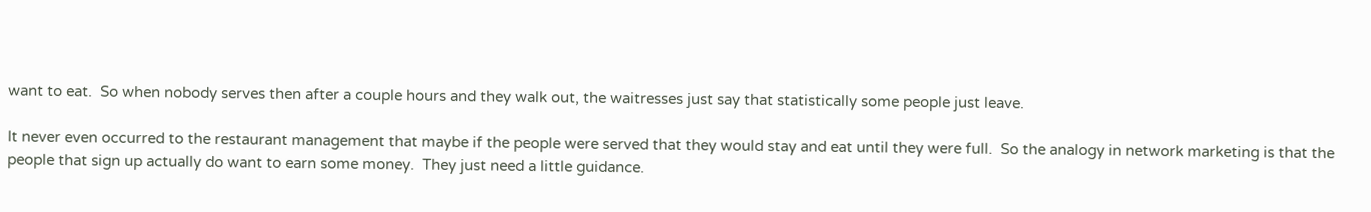want to eat.  So when nobody serves then after a couple hours and they walk out, the waitresses just say that statistically some people just leave.

It never even occurred to the restaurant management that maybe if the people were served that they would stay and eat until they were full.  So the analogy in network marketing is that the people that sign up actually do want to earn some money.  They just need a little guidance.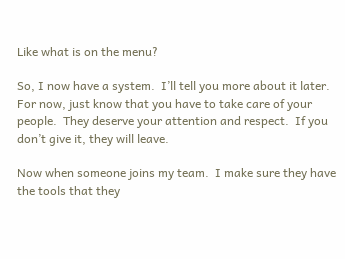Like what is on the menu?

So, I now have a system.  I’ll tell you more about it later.  For now, just know that you have to take care of your people.  They deserve your attention and respect.  If you don’t give it, they will leave.

Now when someone joins my team.  I make sure they have the tools that they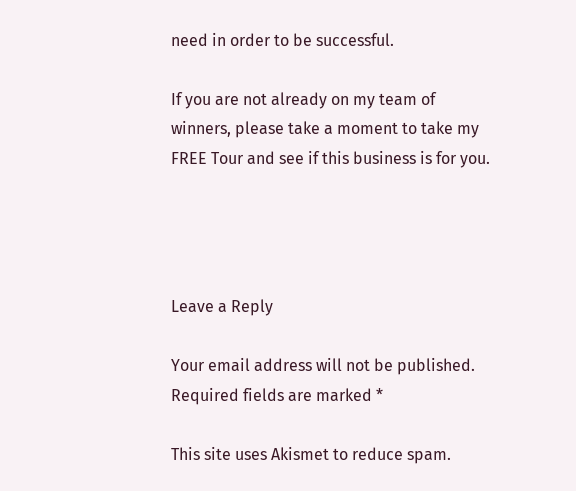need in order to be successful.

If you are not already on my team of winners, please take a moment to take my FREE Tour and see if this business is for you.




Leave a Reply

Your email address will not be published. Required fields are marked *

This site uses Akismet to reduce spam.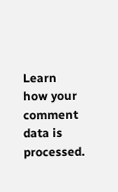Learn how your comment data is processed.